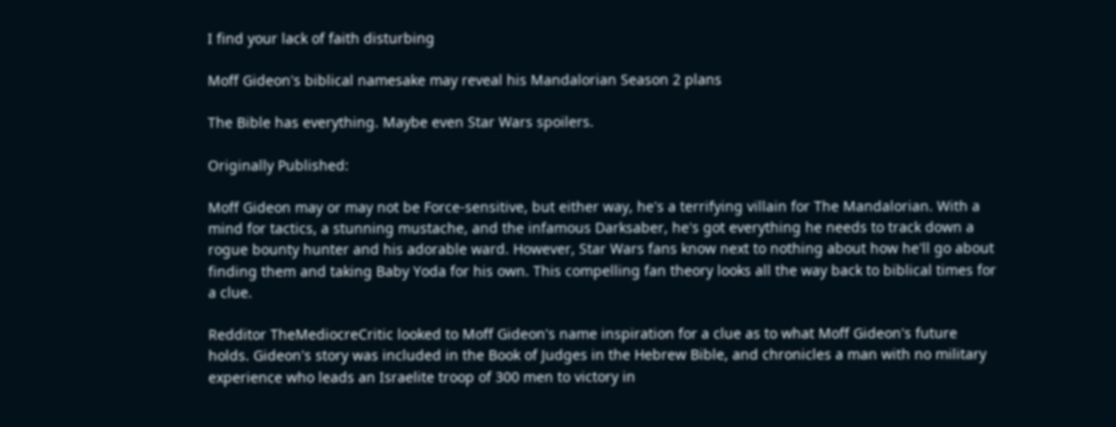I find your lack of faith disturbing

Moff Gideon's biblical namesake may reveal his Mandalorian Season 2 plans

The Bible has everything. Maybe even Star Wars spoilers.

Originally Published:

Moff Gideon may or may not be Force-sensitive, but either way, he's a terrifying villain for The Mandalorian. With a mind for tactics, a stunning mustache, and the infamous Darksaber, he's got everything he needs to track down a rogue bounty hunter and his adorable ward. However, Star Wars fans know next to nothing about how he'll go about finding them and taking Baby Yoda for his own. This compelling fan theory looks all the way back to biblical times for a clue.

Redditor TheMediocreCritic looked to Moff Gideon's name inspiration for a clue as to what Moff Gideon's future holds. Gideon's story was included in the Book of Judges in the Hebrew Bible, and chronicles a man with no military experience who leads an Israelite troop of 300 men to victory in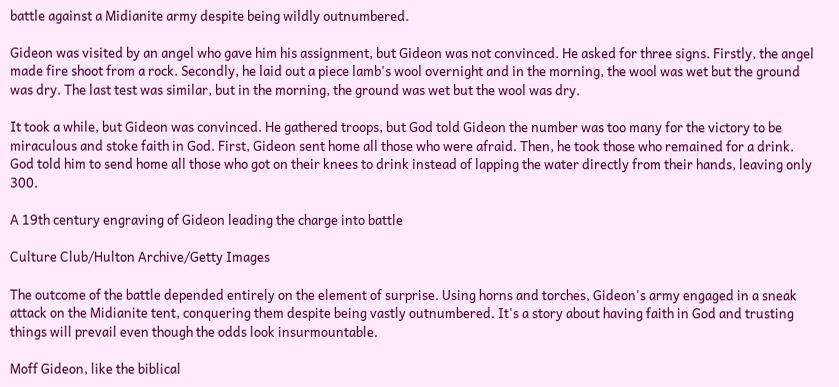battle against a Midianite army despite being wildly outnumbered.

Gideon was visited by an angel who gave him his assignment, but Gideon was not convinced. He asked for three signs. Firstly, the angel made fire shoot from a rock. Secondly, he laid out a piece lamb's wool overnight and in the morning, the wool was wet but the ground was dry. The last test was similar, but in the morning, the ground was wet but the wool was dry.

It took a while, but Gideon was convinced. He gathered troops, but God told Gideon the number was too many for the victory to be miraculous and stoke faith in God. First, Gideon sent home all those who were afraid. Then, he took those who remained for a drink. God told him to send home all those who got on their knees to drink instead of lapping the water directly from their hands, leaving only 300.

A 19th century engraving of Gideon leading the charge into battle

Culture Club/Hulton Archive/Getty Images

The outcome of the battle depended entirely on the element of surprise. Using horns and torches, Gideon's army engaged in a sneak attack on the Midianite tent, conquering them despite being vastly outnumbered. It's a story about having faith in God and trusting things will prevail even though the odds look insurmountable.

Moff Gideon, like the biblical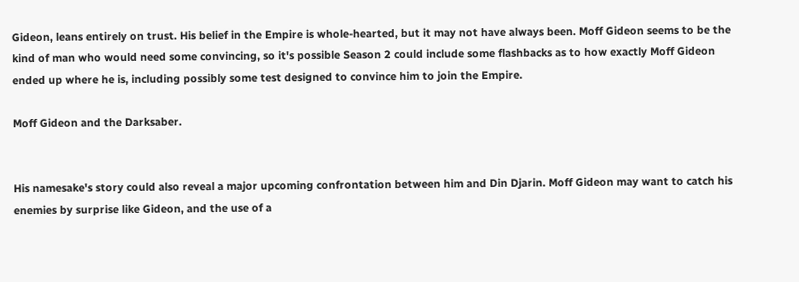Gideon, leans entirely on trust. His belief in the Empire is whole-hearted, but it may not have always been. Moff Gideon seems to be the kind of man who would need some convincing, so it's possible Season 2 could include some flashbacks as to how exactly Moff Gideon ended up where he is, including possibly some test designed to convince him to join the Empire.

Moff Gideon and the Darksaber.


His namesake's story could also reveal a major upcoming confrontation between him and Din Djarin. Moff Gideon may want to catch his enemies by surprise like Gideon, and the use of a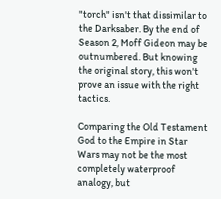"torch" isn't that dissimilar to the Darksaber. By the end of Season 2, Moff Gideon may be outnumbered. But knowing the original story, this won't prove an issue with the right tactics.

Comparing the Old Testament God to the Empire in Star Wars may not be the most completely waterproof analogy, but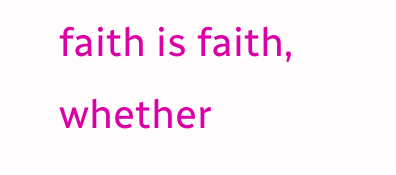faith is faith, whether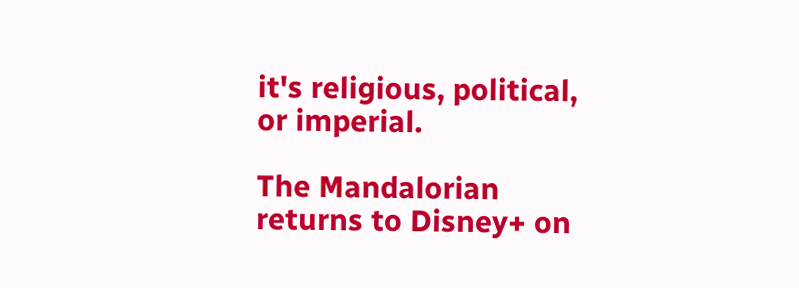it's religious, political, or imperial.

The Mandalorian returns to Disney+ on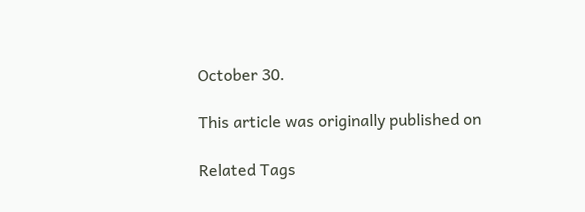October 30.

This article was originally published on

Related Tags